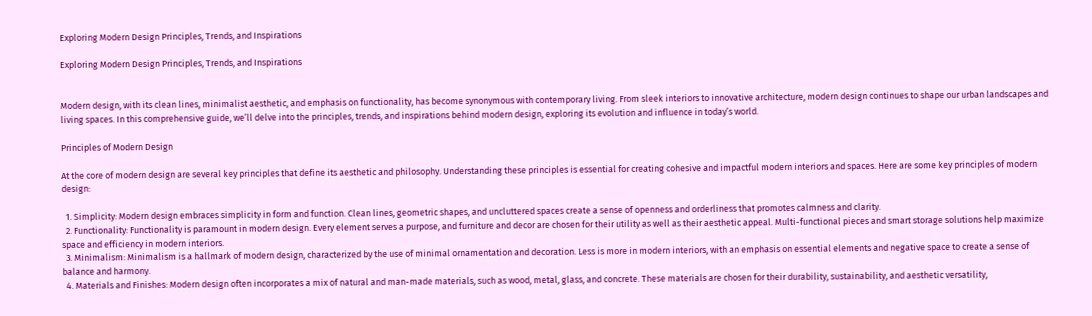Exploring Modern Design Principles, Trends, and Inspirations

Exploring Modern Design Principles, Trends, and Inspirations


Modern design, with its clean lines, minimalist aesthetic, and emphasis on functionality, has become synonymous with contemporary living. From sleek interiors to innovative architecture, modern design continues to shape our urban landscapes and living spaces. In this comprehensive guide, we’ll delve into the principles, trends, and inspirations behind modern design, exploring its evolution and influence in today’s world.

Principles of Modern Design

At the core of modern design are several key principles that define its aesthetic and philosophy. Understanding these principles is essential for creating cohesive and impactful modern interiors and spaces. Here are some key principles of modern design:

  1. Simplicity: Modern design embraces simplicity in form and function. Clean lines, geometric shapes, and uncluttered spaces create a sense of openness and orderliness that promotes calmness and clarity.
  2. Functionality: Functionality is paramount in modern design. Every element serves a purpose, and furniture and decor are chosen for their utility as well as their aesthetic appeal. Multi-functional pieces and smart storage solutions help maximize space and efficiency in modern interiors.
  3. Minimalism: Minimalism is a hallmark of modern design, characterized by the use of minimal ornamentation and decoration. Less is more in modern interiors, with an emphasis on essential elements and negative space to create a sense of balance and harmony.
  4. Materials and Finishes: Modern design often incorporates a mix of natural and man-made materials, such as wood, metal, glass, and concrete. These materials are chosen for their durability, sustainability, and aesthetic versatility,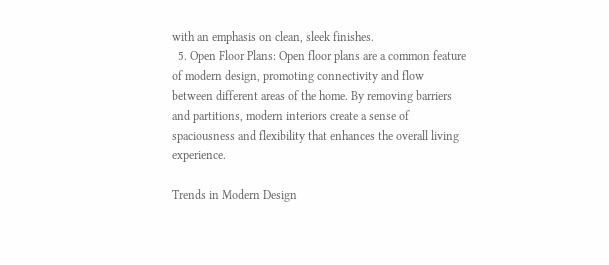with an emphasis on clean, sleek finishes.
  5. Open Floor Plans: Open floor plans are a common feature of modern design, promoting connectivity and flow between different areas of the home. By removing barriers and partitions, modern interiors create a sense of spaciousness and flexibility that enhances the overall living experience.

Trends in Modern Design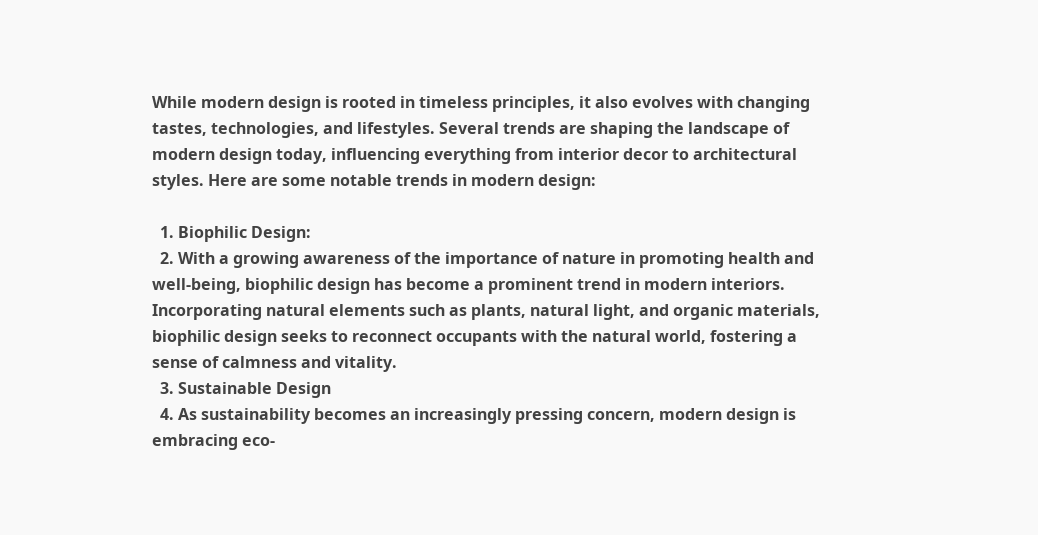While modern design is rooted in timeless principles, it also evolves with changing tastes, technologies, and lifestyles. Several trends are shaping the landscape of modern design today, influencing everything from interior decor to architectural styles. Here are some notable trends in modern design:

  1. Biophilic Design:
  2. With a growing awareness of the importance of nature in promoting health and well-being, biophilic design has become a prominent trend in modern interiors. Incorporating natural elements such as plants, natural light, and organic materials, biophilic design seeks to reconnect occupants with the natural world, fostering a sense of calmness and vitality.
  3. Sustainable Design
  4. As sustainability becomes an increasingly pressing concern, modern design is embracing eco-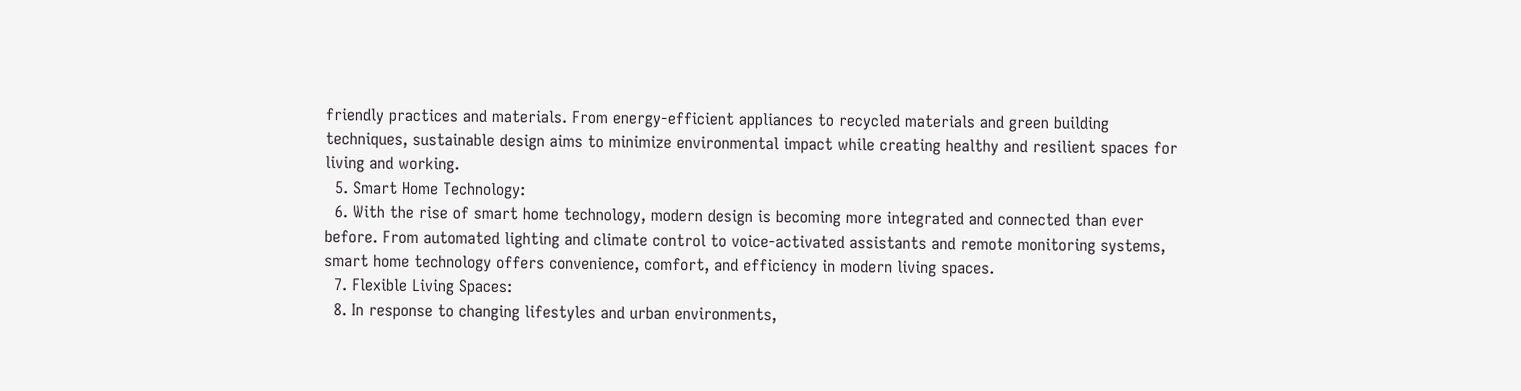friendly practices and materials. From energy-efficient appliances to recycled materials and green building techniques, sustainable design aims to minimize environmental impact while creating healthy and resilient spaces for living and working.
  5. Smart Home Technology:
  6. With the rise of smart home technology, modern design is becoming more integrated and connected than ever before. From automated lighting and climate control to voice-activated assistants and remote monitoring systems, smart home technology offers convenience, comfort, and efficiency in modern living spaces.
  7. Flexible Living Spaces:
  8. In response to changing lifestyles and urban environments,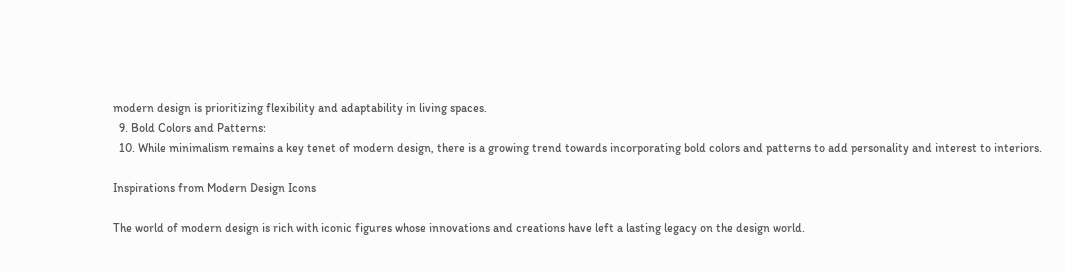modern design is prioritizing flexibility and adaptability in living spaces.
  9. Bold Colors and Patterns:
  10. While minimalism remains a key tenet of modern design, there is a growing trend towards incorporating bold colors and patterns to add personality and interest to interiors.

Inspirations from Modern Design Icons

The world of modern design is rich with iconic figures whose innovations and creations have left a lasting legacy on the design world.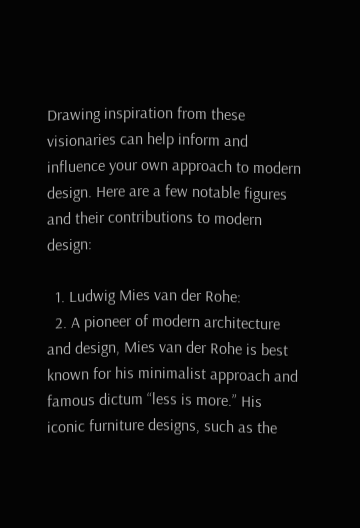Drawing inspiration from these visionaries can help inform and influence your own approach to modern design. Here are a few notable figures and their contributions to modern design:

  1. Ludwig Mies van der Rohe:
  2. A pioneer of modern architecture and design, Mies van der Rohe is best known for his minimalist approach and famous dictum “less is more.” His iconic furniture designs, such as the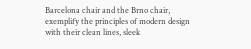Barcelona chair and the Brno chair, exemplify the principles of modern design with their clean lines, sleek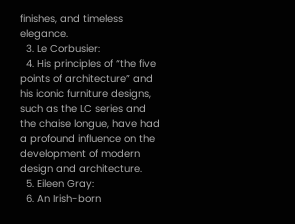finishes, and timeless elegance.
  3. Le Corbusier:
  4. His principles of “the five points of architecture” and his iconic furniture designs, such as the LC series and the chaise longue, have had a profound influence on the development of modern design and architecture.
  5. Eileen Gray:
  6. An Irish-born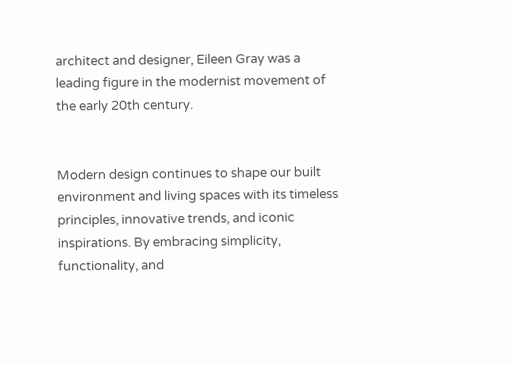architect and designer, Eileen Gray was a leading figure in the modernist movement of the early 20th century.


Modern design continues to shape our built environment and living spaces with its timeless principles, innovative trends, and iconic inspirations. By embracing simplicity, functionality, and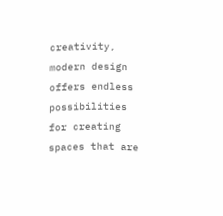creativity, modern design offers endless possibilities for creating spaces that are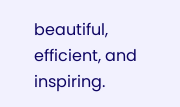beautiful, efficient, and inspiring.